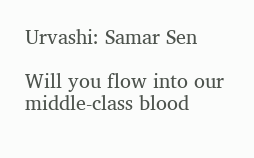Urvashi: Samar Sen

Will you flow into our middle-class blood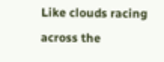Like clouds racing across the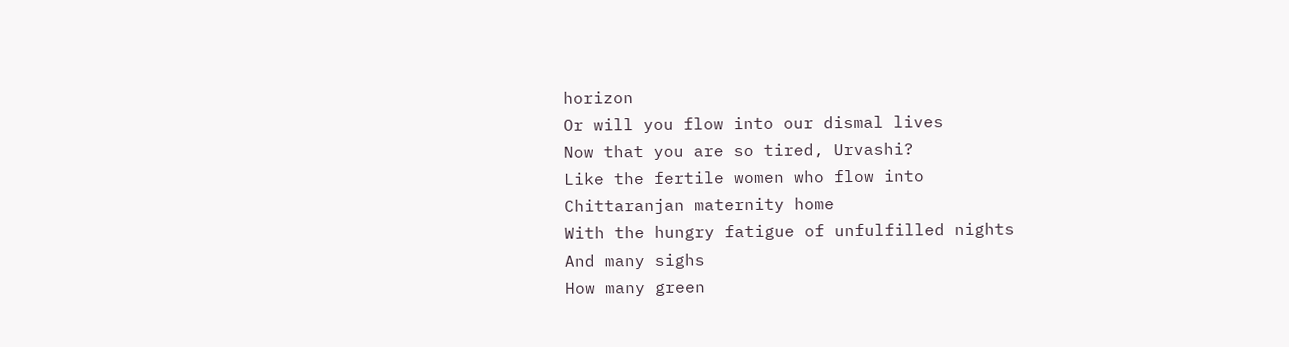horizon
Or will you flow into our dismal lives
Now that you are so tired, Urvashi?
Like the fertile women who flow into
Chittaranjan maternity home
With the hungry fatigue of unfulfilled nights
And many sighs
How many green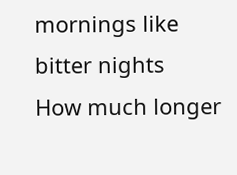mornings like bitter nights
How much longer